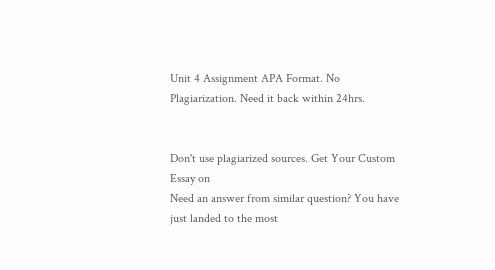Unit 4 Assignment APA Format. No Plagiarization. Need it back within 24hrs.


Don't use plagiarized sources. Get Your Custom Essay on
Need an answer from similar question? You have just landed to the most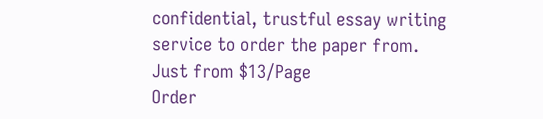confidential, trustful essay writing service to order the paper from.
Just from $13/Page
Order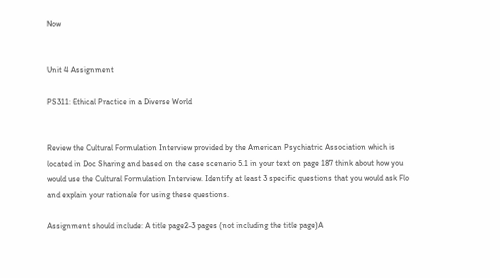Now


Unit 4 Assignment

PS311: Ethical Practice in a Diverse World


Review the Cultural Formulation Interview provided by the American Psychiatric Association which is located in Doc Sharing and based on the case scenario 5.1 in your text on page 187 think about how you would use the Cultural Formulation Interview. Identify at least 3 specific questions that you would ask Flo and explain your rationale for using these questions.

Assignment should include: A title page2-3 pages (not including the title page)A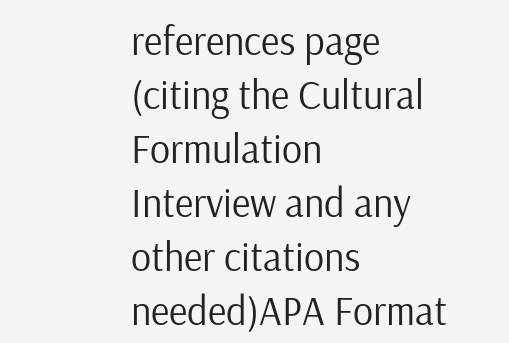references page (citing the Cultural Formulation Interview and any other citations needed)APA Format